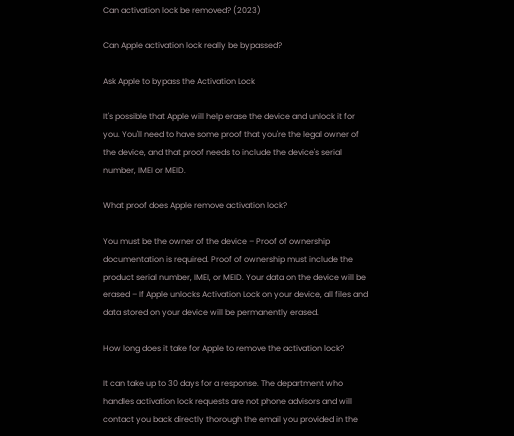Can activation lock be removed? (2023)

Can Apple activation lock really be bypassed?

Ask Apple to bypass the Activation Lock

It's possible that Apple will help erase the device and unlock it for you. You'll need to have some proof that you're the legal owner of the device, and that proof needs to include the device's serial number, IMEI or MEID.

What proof does Apple remove activation lock?

You must be the owner of the device – Proof of ownership documentation is required. Proof of ownership must include the product serial number, IMEI, or MEID. Your data on the device will be erased – If Apple unlocks Activation Lock on your device, all files and data stored on your device will be permanently erased.

How long does it take for Apple to remove the activation lock?

It can take up to 30 days for a response. The department who handles activation lock requests are not phone advisors and will contact you back directly thorough the email you provided in the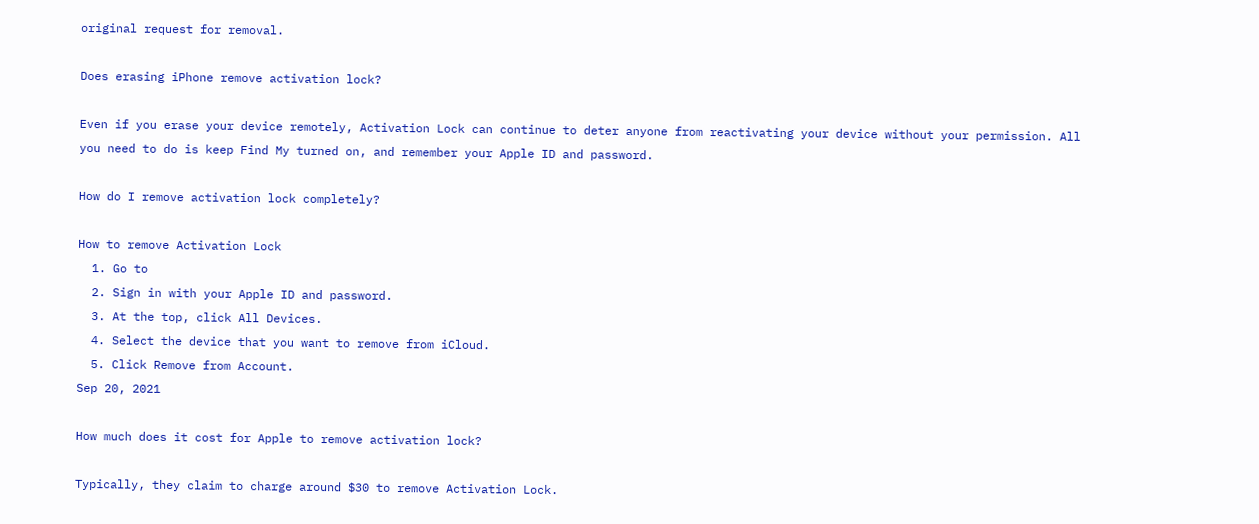original request for removal.

Does erasing iPhone remove activation lock?

Even if you erase your device remotely, Activation Lock can continue to deter anyone from reactivating your device without your permission. All you need to do is keep Find My turned on, and remember your Apple ID and password.

How do I remove activation lock completely?

How to remove Activation Lock
  1. Go to
  2. Sign in with your Apple ID and password.
  3. At the top, click All Devices.
  4. Select the device that you want to remove from iCloud.
  5. Click Remove from Account.
Sep 20, 2021

How much does it cost for Apple to remove activation lock?

Typically, they claim to charge around $30 to remove Activation Lock.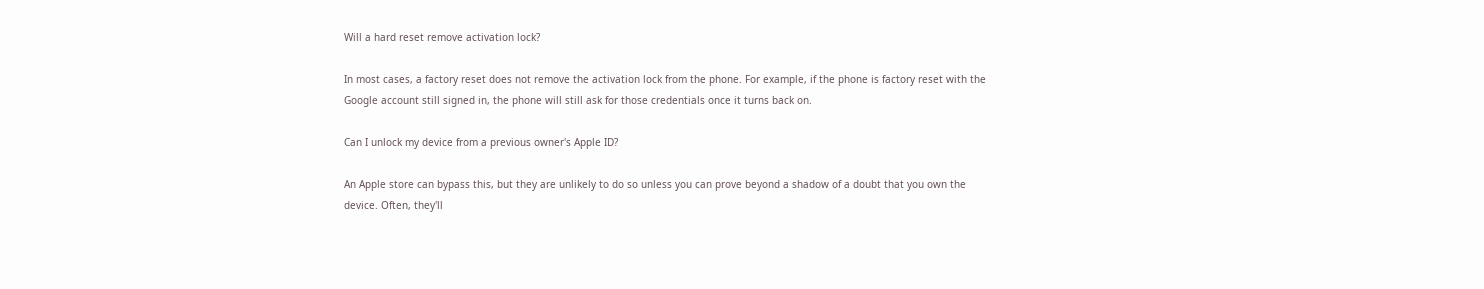Will a hard reset remove activation lock?

In most cases, a factory reset does not remove the activation lock from the phone. For example, if the phone is factory reset with the Google account still signed in, the phone will still ask for those credentials once it turns back on.

Can I unlock my device from a previous owner's Apple ID?

An Apple store can bypass this, but they are unlikely to do so unless you can prove beyond a shadow of a doubt that you own the device. Often, they'll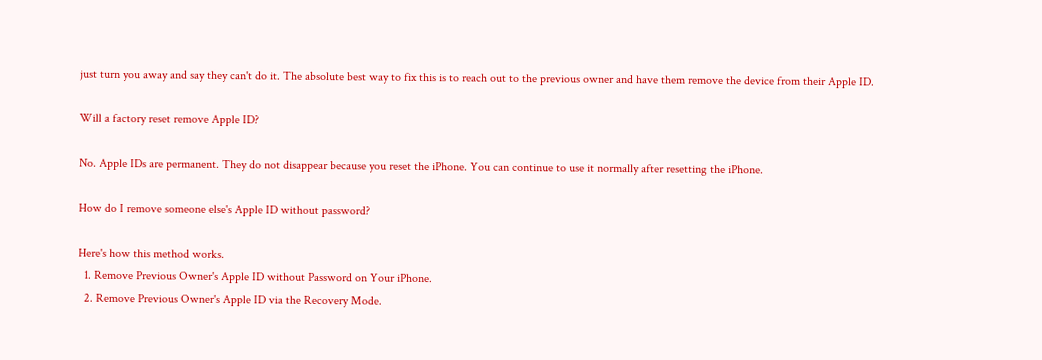just turn you away and say they can't do it. The absolute best way to fix this is to reach out to the previous owner and have them remove the device from their Apple ID.

Will a factory reset remove Apple ID?

No. Apple IDs are permanent. They do not disappear because you reset the iPhone. You can continue to use it normally after resetting the iPhone.

How do I remove someone else's Apple ID without password?

Here's how this method works.
  1. Remove Previous Owner's Apple ID without Password on Your iPhone.
  2. Remove Previous Owner's Apple ID via the Recovery Mode.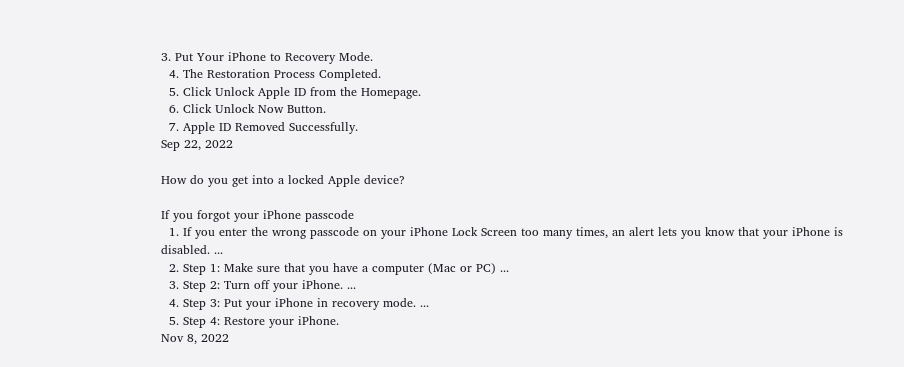3. Put Your iPhone to Recovery Mode.
  4. The Restoration Process Completed.
  5. Click Unlock Apple ID from the Homepage.
  6. Click Unlock Now Button.
  7. Apple ID Removed Successfully.
Sep 22, 2022

How do you get into a locked Apple device?

If you forgot your iPhone passcode
  1. If you enter the wrong passcode on your iPhone Lock Screen too many times, an alert lets you know that your iPhone is disabled. ...
  2. Step 1: Make sure that you have a computer (Mac or PC) ...
  3. Step 2: Turn off your iPhone. ...
  4. Step 3: Put your iPhone in recovery mode. ...
  5. Step 4: Restore your iPhone.
Nov 8, 2022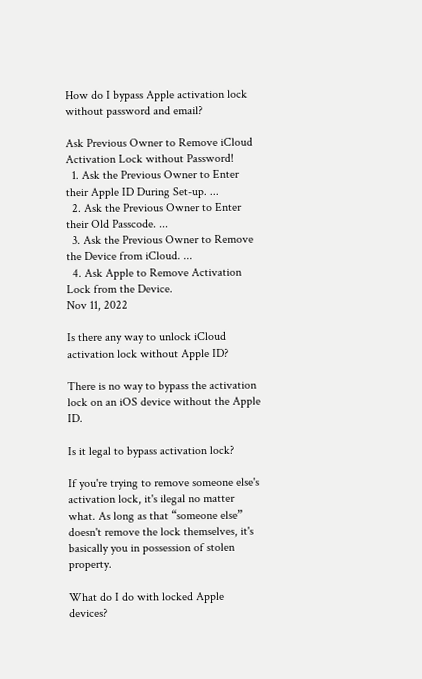How do I bypass Apple activation lock without password and email?

Ask Previous Owner to Remove iCloud Activation Lock without Password!
  1. Ask the Previous Owner to Enter their Apple ID During Set-up. ...
  2. Ask the Previous Owner to Enter their Old Passcode. ...
  3. Ask the Previous Owner to Remove the Device from iCloud. ...
  4. Ask Apple to Remove Activation Lock from the Device.
Nov 11, 2022

Is there any way to unlock iCloud activation lock without Apple ID?

There is no way to bypass the activation lock on an iOS device without the Apple ID.

Is it legal to bypass activation lock?

If you're trying to remove someone else's activation lock, it's ilegal no matter what. As long as that “someone else” doesn't remove the lock themselves, it's basically you in possession of stolen property.

What do I do with locked Apple devices?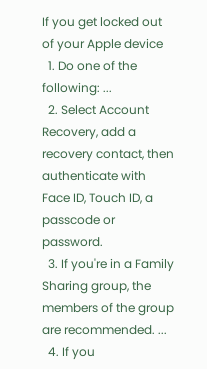If you get locked out of your Apple device
  1. Do one of the following: ...
  2. Select Account Recovery, add a recovery contact, then authenticate with Face ID, Touch ID, a passcode or password.
  3. If you're in a Family Sharing group, the members of the group are recommended. ...
  4. If you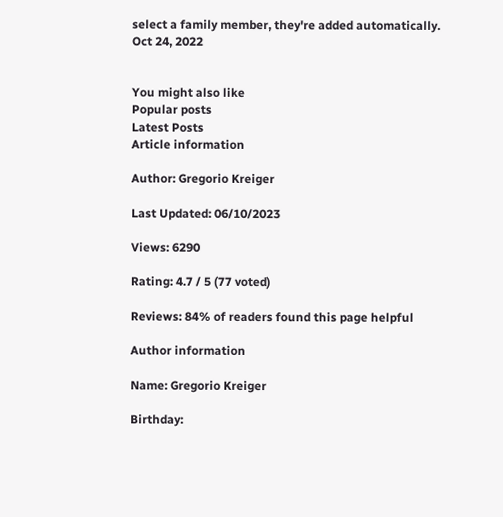select a family member, they're added automatically.
Oct 24, 2022


You might also like
Popular posts
Latest Posts
Article information

Author: Gregorio Kreiger

Last Updated: 06/10/2023

Views: 6290

Rating: 4.7 / 5 (77 voted)

Reviews: 84% of readers found this page helpful

Author information

Name: Gregorio Kreiger

Birthday: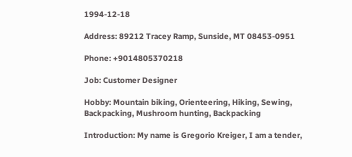1994-12-18

Address: 89212 Tracey Ramp, Sunside, MT 08453-0951

Phone: +9014805370218

Job: Customer Designer

Hobby: Mountain biking, Orienteering, Hiking, Sewing, Backpacking, Mushroom hunting, Backpacking

Introduction: My name is Gregorio Kreiger, I am a tender,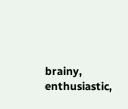brainy, enthusiastic,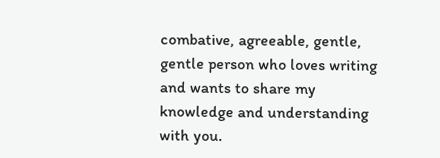combative, agreeable, gentle, gentle person who loves writing and wants to share my knowledge and understanding with you.